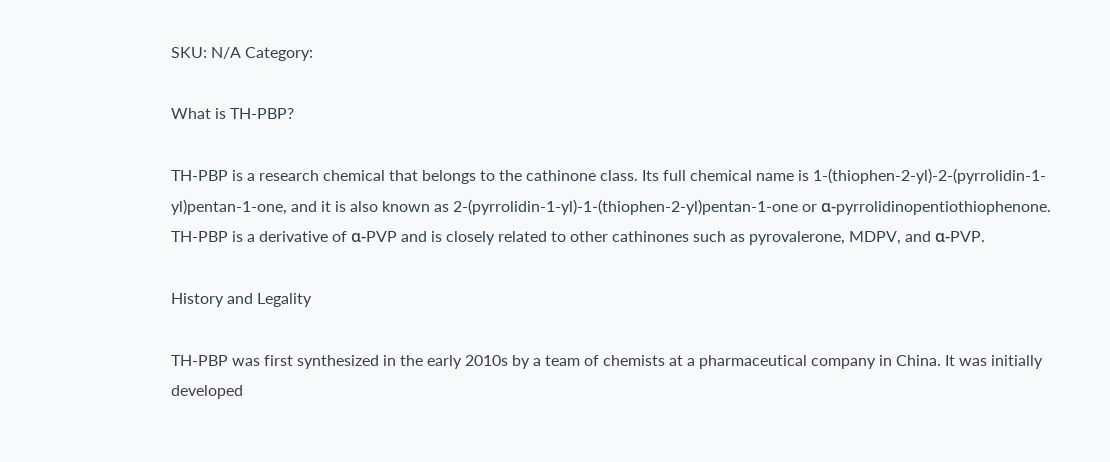SKU: N/A Category:

What is TH-PBP?

TH-PBP is a research chemical that belongs to the cathinone class. Its full chemical name is 1-(thiophen-2-yl)-2-(pyrrolidin-1-yl)pentan-1-one, and it is also known as 2-(pyrrolidin-1-yl)-1-(thiophen-2-yl)pentan-1-one or α-pyrrolidinopentiothiophenone. TH-PBP is a derivative of α-PVP and is closely related to other cathinones such as pyrovalerone, MDPV, and α-PVP.

History and Legality

TH-PBP was first synthesized in the early 2010s by a team of chemists at a pharmaceutical company in China. It was initially developed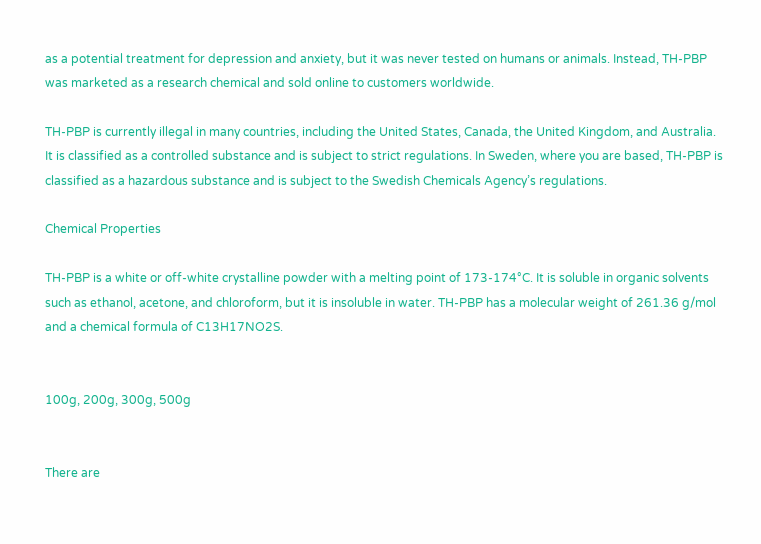as a potential treatment for depression and anxiety, but it was never tested on humans or animals. Instead, TH-PBP was marketed as a research chemical and sold online to customers worldwide.

TH-PBP is currently illegal in many countries, including the United States, Canada, the United Kingdom, and Australia. It is classified as a controlled substance and is subject to strict regulations. In Sweden, where you are based, TH-PBP is classified as a hazardous substance and is subject to the Swedish Chemicals Agency’s regulations.

Chemical Properties

TH-PBP is a white or off-white crystalline powder with a melting point of 173-174°C. It is soluble in organic solvents such as ethanol, acetone, and chloroform, but it is insoluble in water. TH-PBP has a molecular weight of 261.36 g/mol and a chemical formula of C13H17NO2S.


100g, 200g, 300g, 500g


There are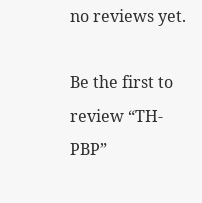no reviews yet.

Be the first to review “TH-PBP”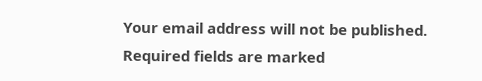Your email address will not be published. Required fields are marked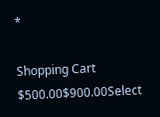*

Shopping Cart
$500.00$900.00Select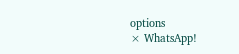options
× WhatsApp!